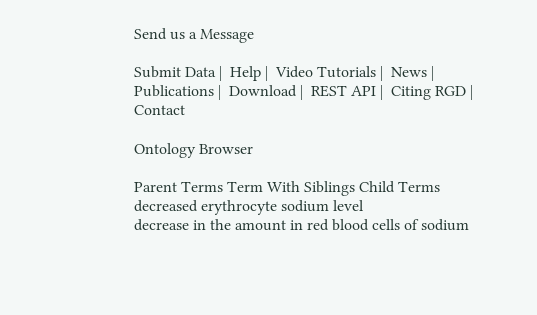Send us a Message

Submit Data |  Help |  Video Tutorials |  News |  Publications |  Download |  REST API |  Citing RGD |  Contact

Ontology Browser

Parent Terms Term With Siblings Child Terms
decreased erythrocyte sodium level
decrease in the amount in red blood cells of sodium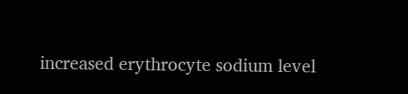increased erythrocyte sodium level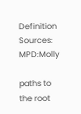Definition Sources: MPD:Molly

paths to the root